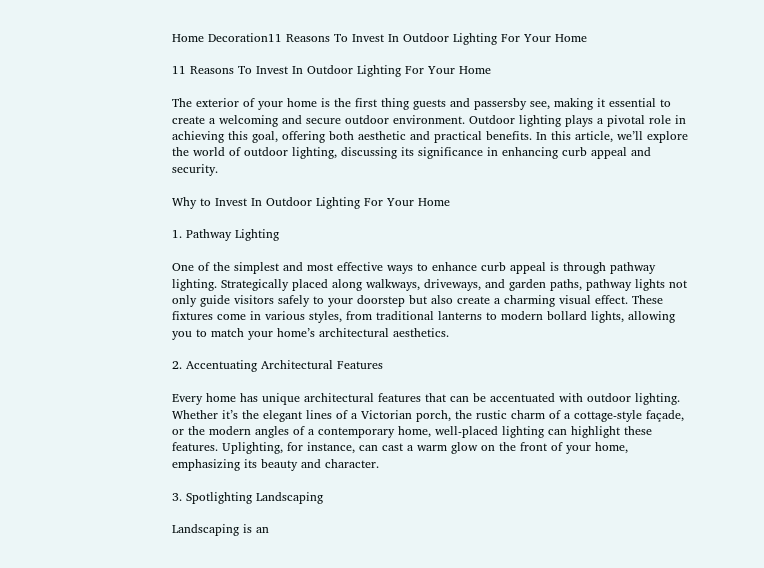Home Decoration11 Reasons To Invest In Outdoor Lighting For Your Home

11 Reasons To Invest In Outdoor Lighting For Your Home

The exterior of your home is the first thing guests and passersby see, making it essential to create a welcoming and secure outdoor environment. Outdoor lighting plays a pivotal role in achieving this goal, offering both aesthetic and practical benefits. In this article, we’ll explore the world of outdoor lighting, discussing its significance in enhancing curb appeal and security.

Why to Invest In Outdoor Lighting For Your Home

1. Pathway Lighting

One of the simplest and most effective ways to enhance curb appeal is through pathway lighting. Strategically placed along walkways, driveways, and garden paths, pathway lights not only guide visitors safely to your doorstep but also create a charming visual effect. These fixtures come in various styles, from traditional lanterns to modern bollard lights, allowing you to match your home’s architectural aesthetics.

2. Accentuating Architectural Features

Every home has unique architectural features that can be accentuated with outdoor lighting. Whether it’s the elegant lines of a Victorian porch, the rustic charm of a cottage-style façade, or the modern angles of a contemporary home, well-placed lighting can highlight these features. Uplighting, for instance, can cast a warm glow on the front of your home, emphasizing its beauty and character.

3. Spotlighting Landscaping

Landscaping is an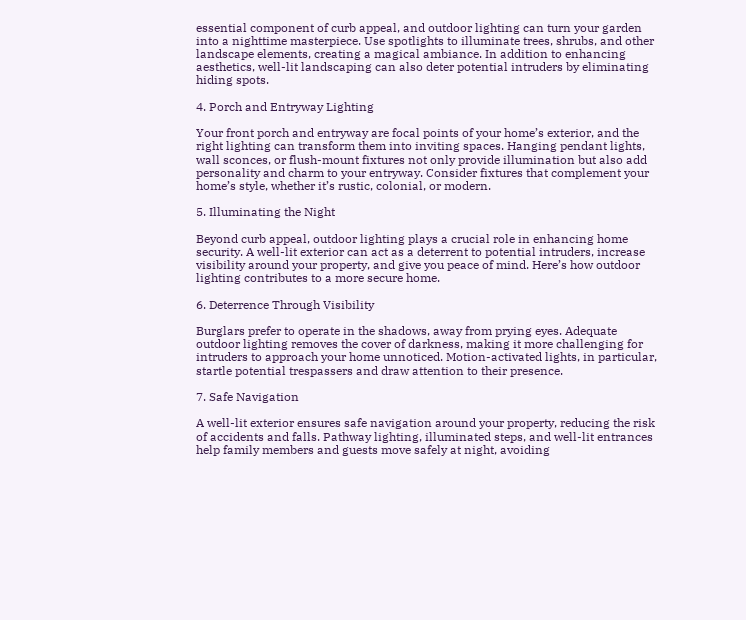essential component of curb appeal, and outdoor lighting can turn your garden into a nighttime masterpiece. Use spotlights to illuminate trees, shrubs, and other landscape elements, creating a magical ambiance. In addition to enhancing aesthetics, well-lit landscaping can also deter potential intruders by eliminating hiding spots.

4. Porch and Entryway Lighting

Your front porch and entryway are focal points of your home’s exterior, and the right lighting can transform them into inviting spaces. Hanging pendant lights, wall sconces, or flush-mount fixtures not only provide illumination but also add personality and charm to your entryway. Consider fixtures that complement your home’s style, whether it’s rustic, colonial, or modern.

5. Illuminating the Night

Beyond curb appeal, outdoor lighting plays a crucial role in enhancing home security. A well-lit exterior can act as a deterrent to potential intruders, increase visibility around your property, and give you peace of mind. Here’s how outdoor lighting contributes to a more secure home.

6. Deterrence Through Visibility

Burglars prefer to operate in the shadows, away from prying eyes. Adequate outdoor lighting removes the cover of darkness, making it more challenging for intruders to approach your home unnoticed. Motion-activated lights, in particular, startle potential trespassers and draw attention to their presence.

7. Safe Navigation

A well-lit exterior ensures safe navigation around your property, reducing the risk of accidents and falls. Pathway lighting, illuminated steps, and well-lit entrances help family members and guests move safely at night, avoiding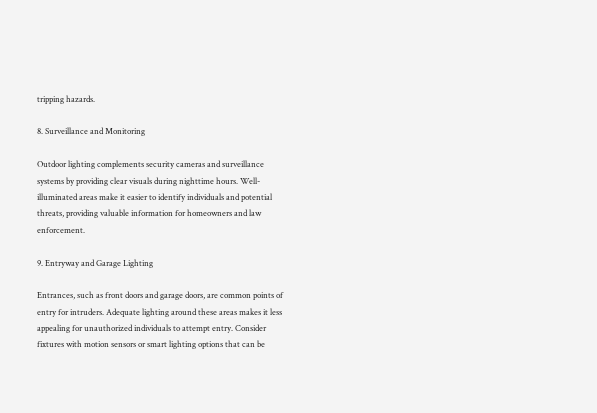tripping hazards.

8. Surveillance and Monitoring

Outdoor lighting complements security cameras and surveillance systems by providing clear visuals during nighttime hours. Well-illuminated areas make it easier to identify individuals and potential threats, providing valuable information for homeowners and law enforcement.

9. Entryway and Garage Lighting

Entrances, such as front doors and garage doors, are common points of entry for intruders. Adequate lighting around these areas makes it less appealing for unauthorized individuals to attempt entry. Consider fixtures with motion sensors or smart lighting options that can be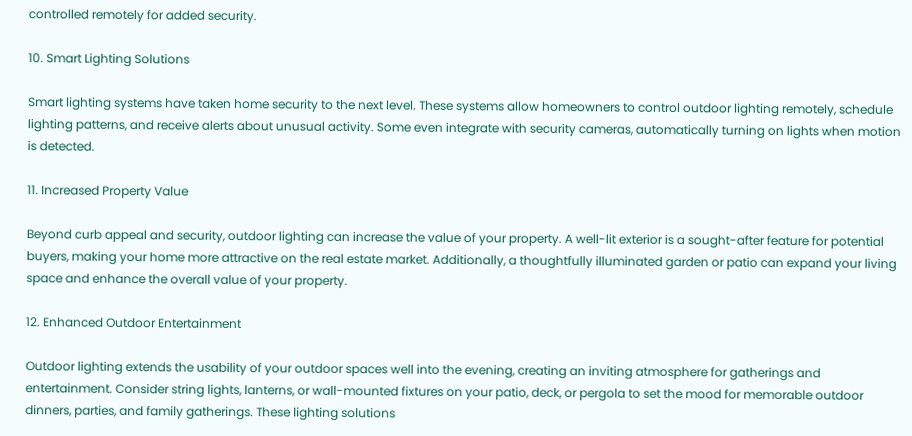controlled remotely for added security.

10. Smart Lighting Solutions

Smart lighting systems have taken home security to the next level. These systems allow homeowners to control outdoor lighting remotely, schedule lighting patterns, and receive alerts about unusual activity. Some even integrate with security cameras, automatically turning on lights when motion is detected.

11. Increased Property Value

Beyond curb appeal and security, outdoor lighting can increase the value of your property. A well-lit exterior is a sought-after feature for potential buyers, making your home more attractive on the real estate market. Additionally, a thoughtfully illuminated garden or patio can expand your living space and enhance the overall value of your property.

12. Enhanced Outdoor Entertainment

Outdoor lighting extends the usability of your outdoor spaces well into the evening, creating an inviting atmosphere for gatherings and entertainment. Consider string lights, lanterns, or wall-mounted fixtures on your patio, deck, or pergola to set the mood for memorable outdoor dinners, parties, and family gatherings. These lighting solutions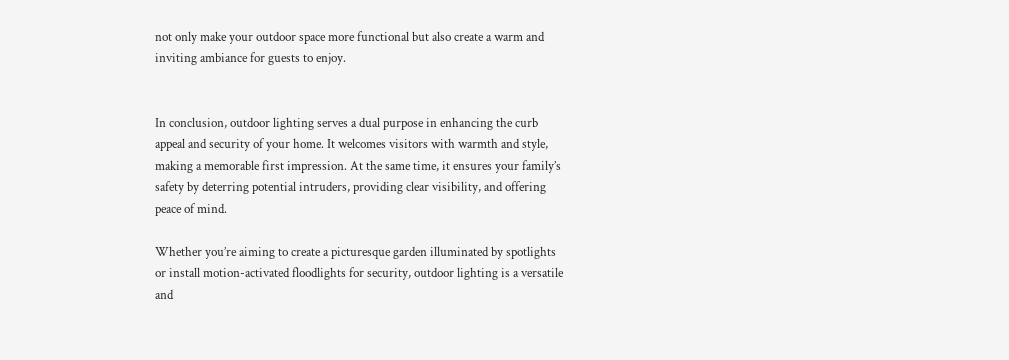not only make your outdoor space more functional but also create a warm and inviting ambiance for guests to enjoy.


In conclusion, outdoor lighting serves a dual purpose in enhancing the curb appeal and security of your home. It welcomes visitors with warmth and style, making a memorable first impression. At the same time, it ensures your family’s safety by deterring potential intruders, providing clear visibility, and offering peace of mind.

Whether you’re aiming to create a picturesque garden illuminated by spotlights or install motion-activated floodlights for security, outdoor lighting is a versatile and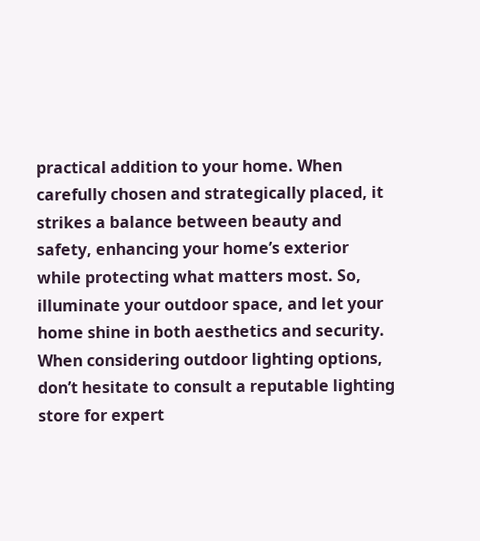practical addition to your home. When carefully chosen and strategically placed, it strikes a balance between beauty and safety, enhancing your home’s exterior while protecting what matters most. So, illuminate your outdoor space, and let your home shine in both aesthetics and security. When considering outdoor lighting options, don’t hesitate to consult a reputable lighting store for expert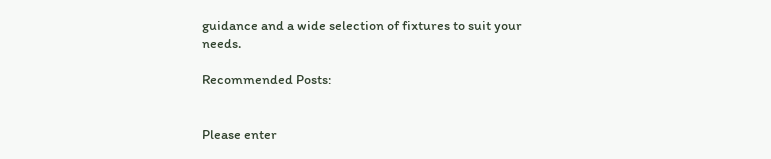guidance and a wide selection of fixtures to suit your needs.

Recommended Posts:


Please enter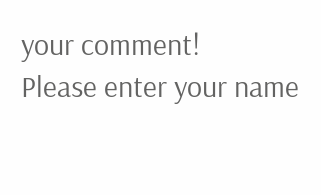your comment!
Please enter your name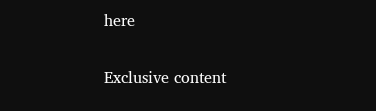here

Exclusive content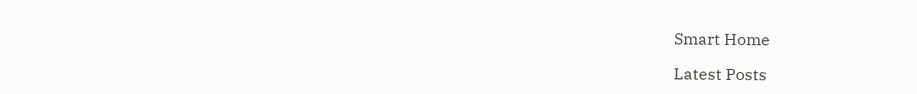Smart Home

Latest Posts